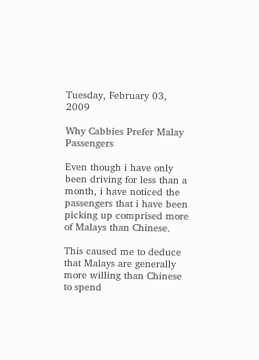Tuesday, February 03, 2009

Why Cabbies Prefer Malay Passengers

Even though i have only been driving for less than a month, i have noticed the passengers that i have been picking up comprised more of Malays than Chinese.

This caused me to deduce that Malays are generally more willing than Chinese to spend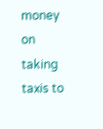money on taking taxis to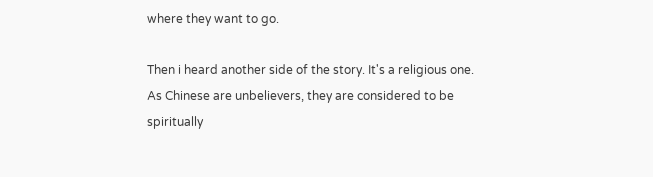where they want to go.

Then i heard another side of the story. It's a religious one. As Chinese are unbelievers, they are considered to be spiritually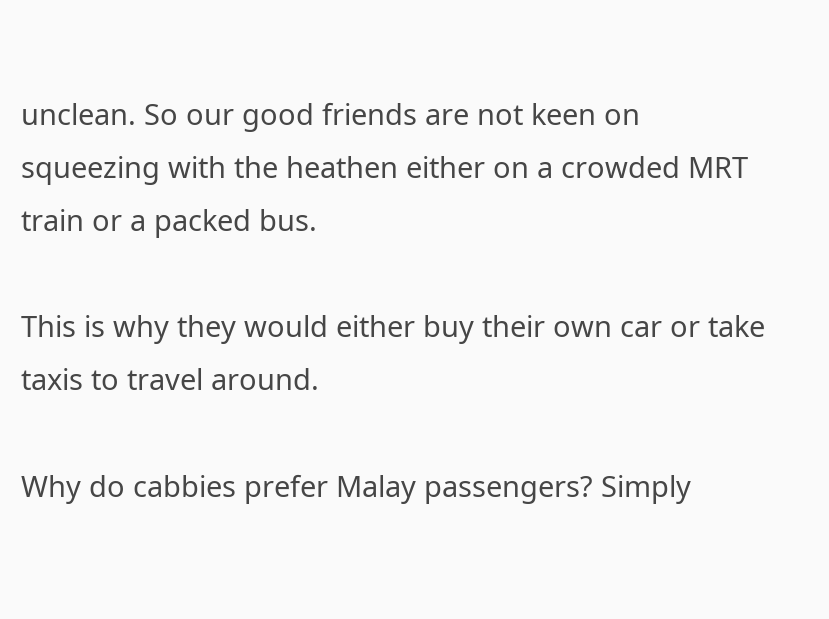unclean. So our good friends are not keen on squeezing with the heathen either on a crowded MRT train or a packed bus.

This is why they would either buy their own car or take taxis to travel around.

Why do cabbies prefer Malay passengers? Simply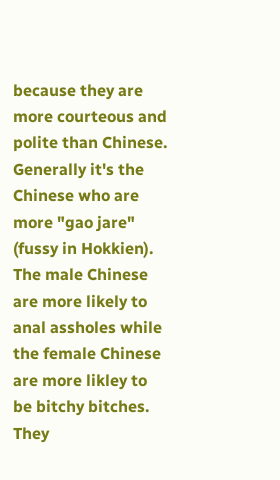because they are more courteous and polite than Chinese. Generally it's the Chinese who are more "gao jare" (fussy in Hokkien). The male Chinese are more likely to anal assholes while the female Chinese are more likley to be bitchy bitches. They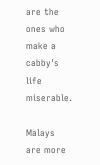are the ones who make a cabby's life miserable.

Malays are more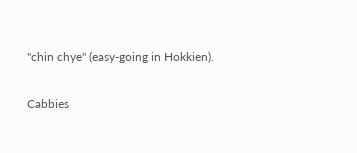"chin chye" (easy-going in Hokkien).

Cabbies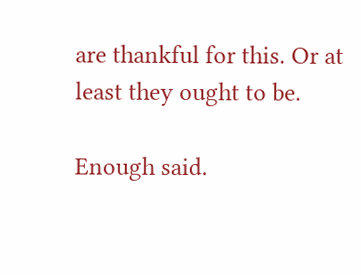are thankful for this. Or at least they ought to be.

Enough said.